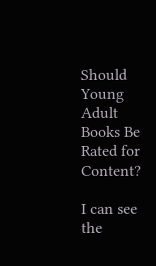Should Young Adult Books Be Rated for Content?

I can see the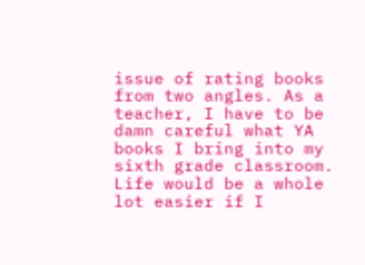issue of rating books from two angles. As a teacher, I have to be damn careful what YA books I bring into my sixth grade classroom. Life would be a whole lot easier if I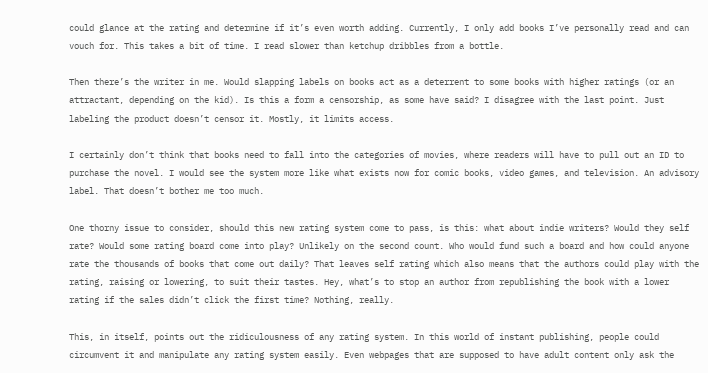could glance at the rating and determine if it’s even worth adding. Currently, I only add books I’ve personally read and can vouch for. This takes a bit of time. I read slower than ketchup dribbles from a bottle.

Then there’s the writer in me. Would slapping labels on books act as a deterrent to some books with higher ratings (or an attractant, depending on the kid). Is this a form a censorship, as some have said? I disagree with the last point. Just labeling the product doesn’t censor it. Mostly, it limits access.

I certainly don’t think that books need to fall into the categories of movies, where readers will have to pull out an ID to purchase the novel. I would see the system more like what exists now for comic books, video games, and television. An advisory label. That doesn’t bother me too much.

One thorny issue to consider, should this new rating system come to pass, is this: what about indie writers? Would they self rate? Would some rating board come into play? Unlikely on the second count. Who would fund such a board and how could anyone rate the thousands of books that come out daily? That leaves self rating which also means that the authors could play with the rating, raising or lowering, to suit their tastes. Hey, what’s to stop an author from republishing the book with a lower rating if the sales didn’t click the first time? Nothing, really.

This, in itself, points out the ridiculousness of any rating system. In this world of instant publishing, people could circumvent it and manipulate any rating system easily. Even webpages that are supposed to have adult content only ask the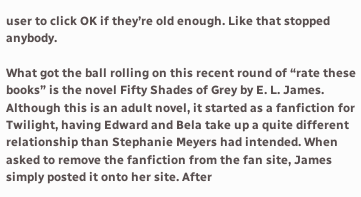user to click OK if they’re old enough. Like that stopped anybody.

What got the ball rolling on this recent round of “rate these books” is the novel Fifty Shades of Grey by E. L. James. Although this is an adult novel, it started as a fanfiction for Twilight, having Edward and Bela take up a quite different relationship than Stephanie Meyers had intended. When asked to remove the fanfiction from the fan site, James simply posted it onto her site. After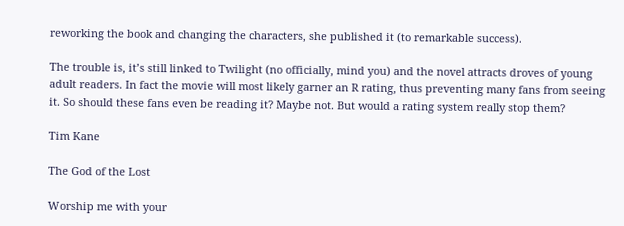reworking the book and changing the characters, she published it (to remarkable success).

The trouble is, it’s still linked to Twilight (no officially, mind you) and the novel attracts droves of young adult readers. In fact the movie will most likely garner an R rating, thus preventing many fans from seeing it. So should these fans even be reading it? Maybe not. But would a rating system really stop them?

Tim Kane

The God of the Lost

Worship me with your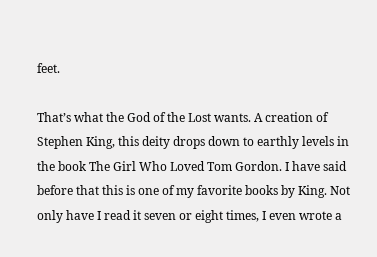feet.

That’s what the God of the Lost wants. A creation of Stephen King, this deity drops down to earthly levels in the book The Girl Who Loved Tom Gordon. I have said before that this is one of my favorite books by King. Not only have I read it seven or eight times, I even wrote a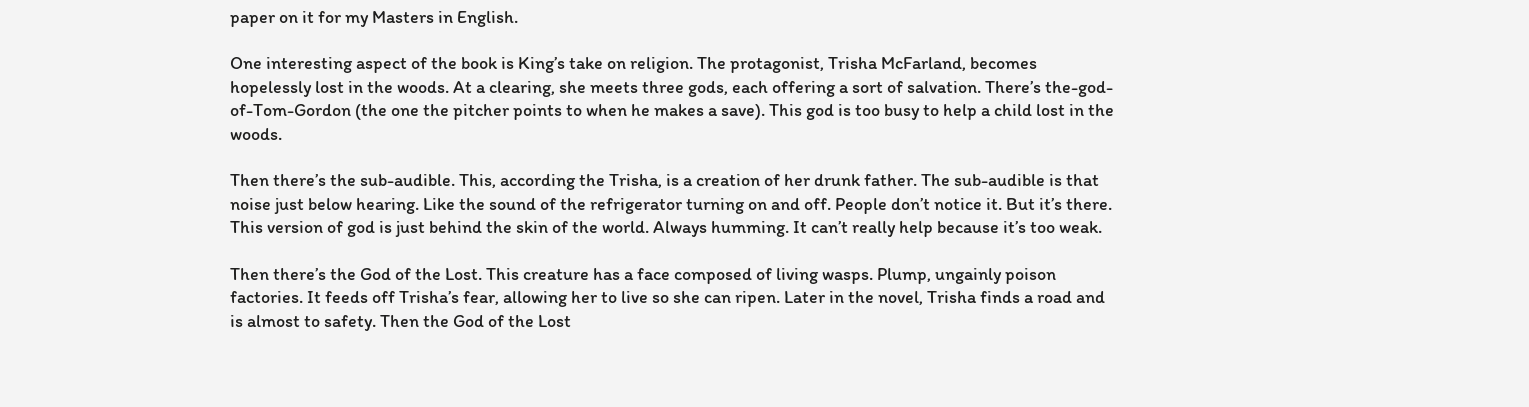paper on it for my Masters in English.

One interesting aspect of the book is King’s take on religion. The protagonist, Trisha McFarland, becomes hopelessly lost in the woods. At a clearing, she meets three gods, each offering a sort of salvation. There’s the-god-of-Tom-Gordon (the one the pitcher points to when he makes a save). This god is too busy to help a child lost in the woods.

Then there’s the sub-audible. This, according the Trisha, is a creation of her drunk father. The sub-audible is that noise just below hearing. Like the sound of the refrigerator turning on and off. People don’t notice it. But it’s there. This version of god is just behind the skin of the world. Always humming. It can’t really help because it’s too weak.

Then there’s the God of the Lost. This creature has a face composed of living wasps. Plump, ungainly poison factories. It feeds off Trisha’s fear, allowing her to live so she can ripen. Later in the novel, Trisha finds a road and is almost to safety. Then the God of the Lost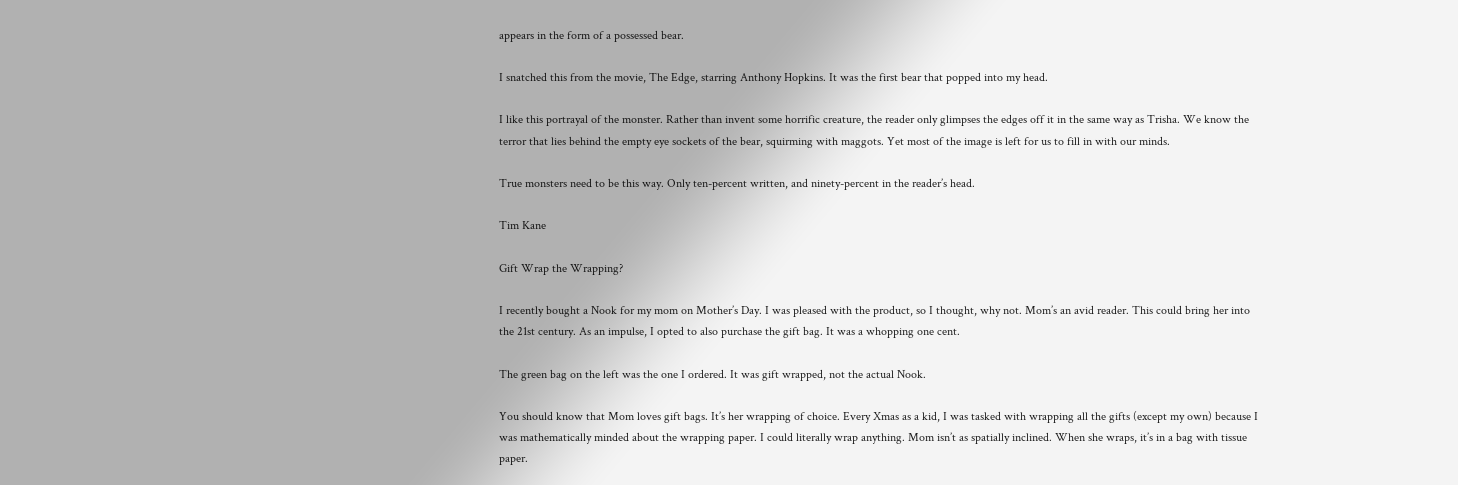appears in the form of a possessed bear.

I snatched this from the movie, The Edge, starring Anthony Hopkins. It was the first bear that popped into my head.

I like this portrayal of the monster. Rather than invent some horrific creature, the reader only glimpses the edges off it in the same way as Trisha. We know the terror that lies behind the empty eye sockets of the bear, squirming with maggots. Yet most of the image is left for us to fill in with our minds.

True monsters need to be this way. Only ten-percent written, and ninety-percent in the reader’s head.

Tim Kane

Gift Wrap the Wrapping?

I recently bought a Nook for my mom on Mother’s Day. I was pleased with the product, so I thought, why not. Mom’s an avid reader. This could bring her into the 21st century. As an impulse, I opted to also purchase the gift bag. It was a whopping one cent.

The green bag on the left was the one I ordered. It was gift wrapped, not the actual Nook.

You should know that Mom loves gift bags. It’s her wrapping of choice. Every Xmas as a kid, I was tasked with wrapping all the gifts (except my own) because I was mathematically minded about the wrapping paper. I could literally wrap anything. Mom isn’t as spatially inclined. When she wraps, it’s in a bag with tissue paper.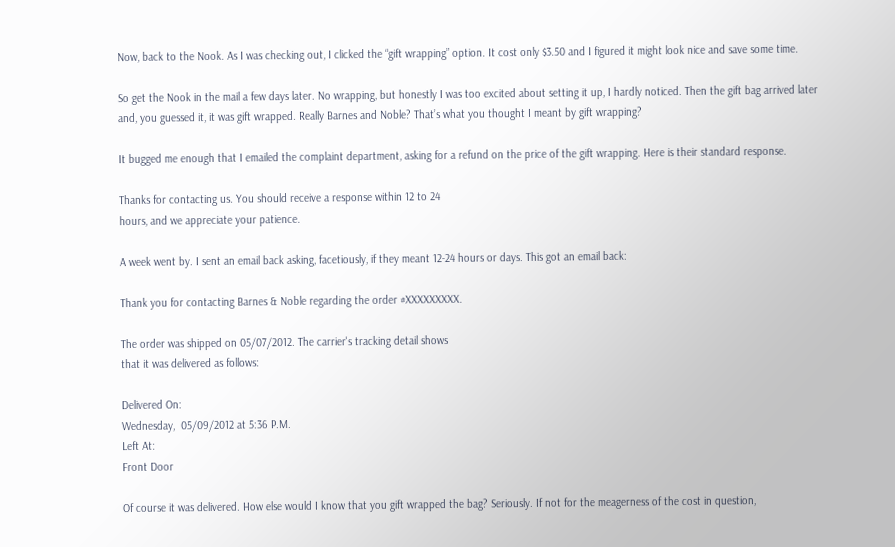Now, back to the Nook. As I was checking out, I clicked the “gift wrapping” option. It cost only $3.50 and I figured it might look nice and save some time.

So get the Nook in the mail a few days later. No wrapping, but honestly I was too excited about setting it up, I hardly noticed. Then the gift bag arrived later and, you guessed it, it was gift wrapped. Really Barnes and Noble? That’s what you thought I meant by gift wrapping?

It bugged me enough that I emailed the complaint department, asking for a refund on the price of the gift wrapping. Here is their standard response.

Thanks for contacting us. You should receive a response within 12 to 24
hours, and we appreciate your patience.

A week went by. I sent an email back asking, facetiously, if they meant 12-24 hours or days. This got an email back:

Thank you for contacting Barnes & Noble regarding the order #XXXXXXXXX.

The order was shipped on 05/07/2012. The carrier's tracking detail shows
that it was delivered as follows:

Delivered On:
Wednesday,  05/09/2012 at 5:36 P.M.
Left At:
Front Door

Of course it was delivered. How else would I know that you gift wrapped the bag? Seriously. If not for the meagerness of the cost in question,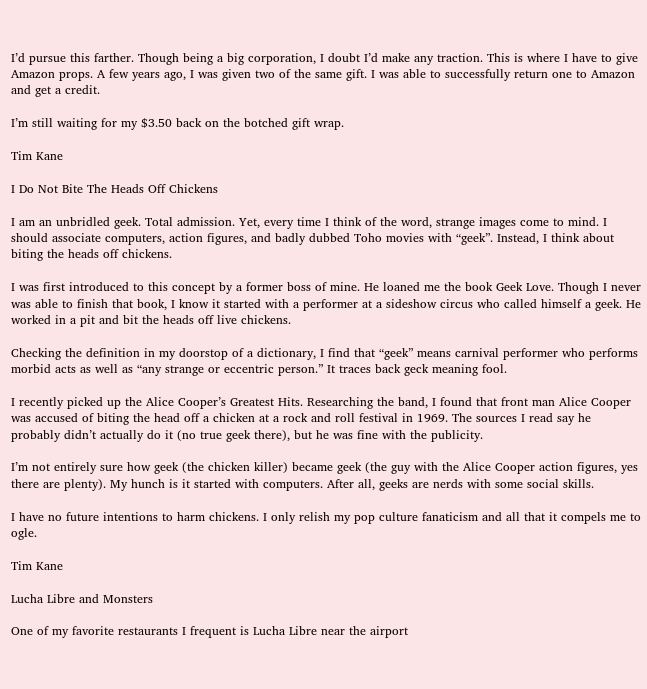I’d pursue this farther. Though being a big corporation, I doubt I’d make any traction. This is where I have to give Amazon props. A few years ago, I was given two of the same gift. I was able to successfully return one to Amazon and get a credit.

I’m still waiting for my $3.50 back on the botched gift wrap.

Tim Kane

I Do Not Bite The Heads Off Chickens

I am an unbridled geek. Total admission. Yet, every time I think of the word, strange images come to mind. I should associate computers, action figures, and badly dubbed Toho movies with “geek”. Instead, I think about biting the heads off chickens.

I was first introduced to this concept by a former boss of mine. He loaned me the book Geek Love. Though I never was able to finish that book, I know it started with a performer at a sideshow circus who called himself a geek. He worked in a pit and bit the heads off live chickens.

Checking the definition in my doorstop of a dictionary, I find that “geek” means carnival performer who performs morbid acts as well as “any strange or eccentric person.” It traces back geck meaning fool.

I recently picked up the Alice Cooper’s Greatest Hits. Researching the band, I found that front man Alice Cooper was accused of biting the head off a chicken at a rock and roll festival in 1969. The sources I read say he probably didn’t actually do it (no true geek there), but he was fine with the publicity.

I’m not entirely sure how geek (the chicken killer) became geek (the guy with the Alice Cooper action figures, yes there are plenty). My hunch is it started with computers. After all, geeks are nerds with some social skills.

I have no future intentions to harm chickens. I only relish my pop culture fanaticism and all that it compels me to ogle.

Tim Kane

Lucha Libre and Monsters

One of my favorite restaurants I frequent is Lucha Libre near the airport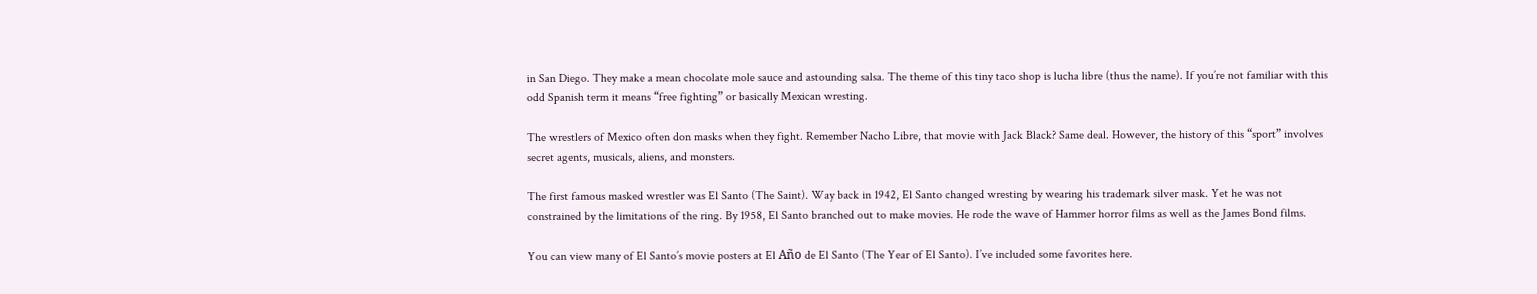in San Diego. They make a mean chocolate mole sauce and astounding salsa. The theme of this tiny taco shop is lucha libre (thus the name). If you’re not familiar with this odd Spanish term it means “free fighting” or basically Mexican wresting.

The wrestlers of Mexico often don masks when they fight. Remember Nacho Libre, that movie with Jack Black? Same deal. However, the history of this “sport” involves secret agents, musicals, aliens, and monsters.

The first famous masked wrestler was El Santo (The Saint). Way back in 1942, El Santo changed wresting by wearing his trademark silver mask. Yet he was not constrained by the limitations of the ring. By 1958, El Santo branched out to make movies. He rode the wave of Hammer horror films as well as the James Bond films.

You can view many of El Santo’s movie posters at El Año de El Santo (The Year of El Santo). I’ve included some favorites here.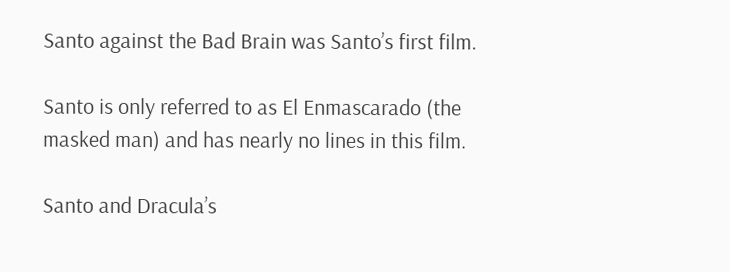Santo against the Bad Brain was Santo’s first film.

Santo is only referred to as El Enmascarado (the masked man) and has nearly no lines in this film.

Santo and Dracula’s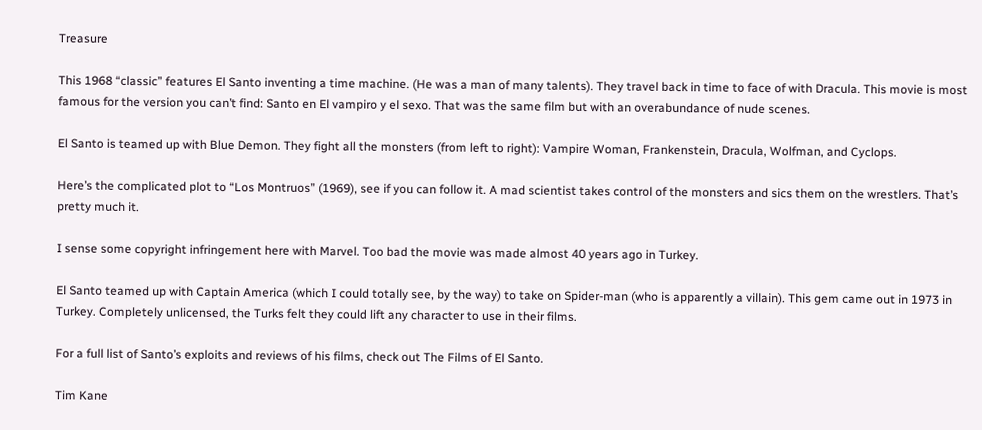Treasure

This 1968 “classic” features El Santo inventing a time machine. (He was a man of many talents). They travel back in time to face of with Dracula. This movie is most famous for the version you can’t find: Santo en El vampiro y el sexo. That was the same film but with an overabundance of nude scenes.

El Santo is teamed up with Blue Demon. They fight all the monsters (from left to right): Vampire Woman, Frankenstein, Dracula, Wolfman, and Cyclops.

Here’s the complicated plot to “Los Montruos” (1969), see if you can follow it. A mad scientist takes control of the monsters and sics them on the wrestlers. That’s pretty much it.

I sense some copyright infringement here with Marvel. Too bad the movie was made almost 40 years ago in Turkey.

El Santo teamed up with Captain America (which I could totally see, by the way) to take on Spider-man (who is apparently a villain). This gem came out in 1973 in Turkey. Completely unlicensed, the Turks felt they could lift any character to use in their films.

For a full list of Santo’s exploits and reviews of his films, check out The Films of El Santo.

Tim Kane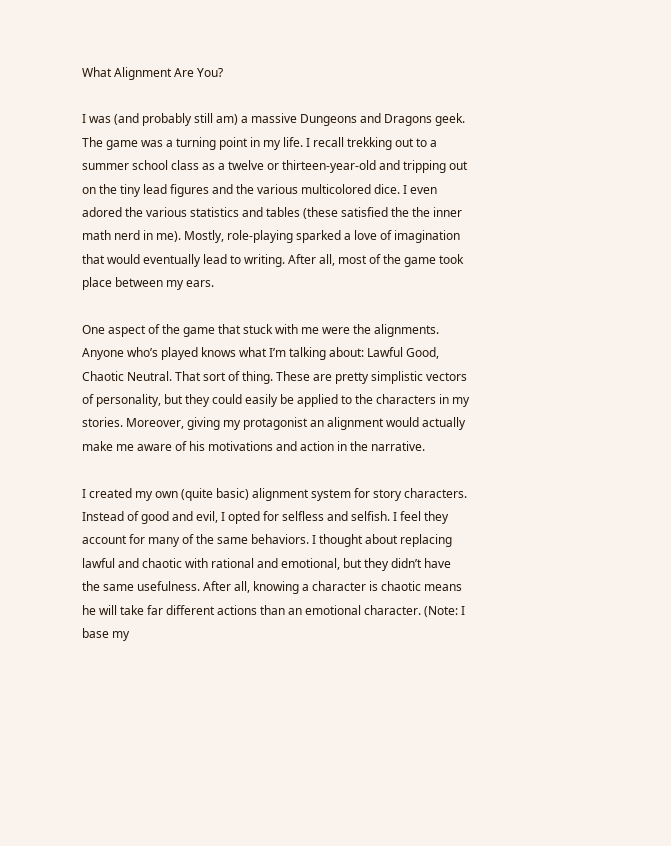What Alignment Are You?

I was (and probably still am) a massive Dungeons and Dragons geek. The game was a turning point in my life. I recall trekking out to a summer school class as a twelve or thirteen-year-old and tripping out on the tiny lead figures and the various multicolored dice. I even adored the various statistics and tables (these satisfied the the inner math nerd in me). Mostly, role-playing sparked a love of imagination that would eventually lead to writing. After all, most of the game took place between my ears.

One aspect of the game that stuck with me were the alignments. Anyone who’s played knows what I’m talking about: Lawful Good, Chaotic Neutral. That sort of thing. These are pretty simplistic vectors of personality, but they could easily be applied to the characters in my stories. Moreover, giving my protagonist an alignment would actually make me aware of his motivations and action in the narrative.

I created my own (quite basic) alignment system for story characters. Instead of good and evil, I opted for selfless and selfish. I feel they account for many of the same behaviors. I thought about replacing lawful and chaotic with rational and emotional, but they didn’t have the same usefulness. After all, knowing a character is chaotic means he will take far different actions than an emotional character. (Note: I base my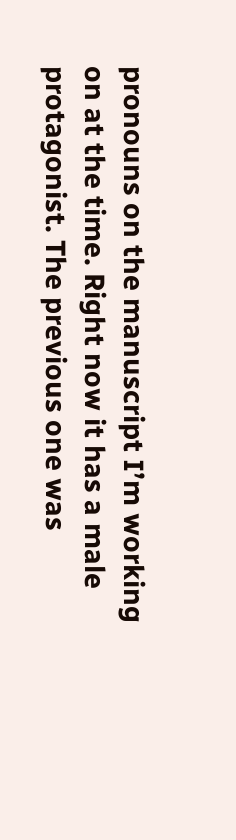pronouns on the manuscript I’m working on at the time. Right now it has a male protagonist. The previous one was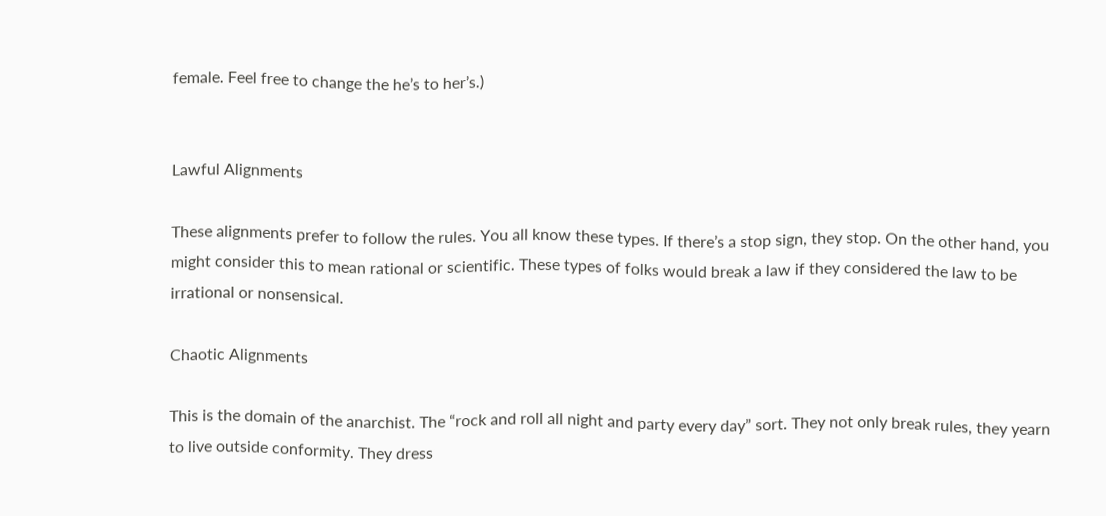female. Feel free to change the he’s to her’s.)


Lawful Alignments

These alignments prefer to follow the rules. You all know these types. If there’s a stop sign, they stop. On the other hand, you might consider this to mean rational or scientific. These types of folks would break a law if they considered the law to be irrational or nonsensical.

Chaotic Alignments

This is the domain of the anarchist. The “rock and roll all night and party every day” sort. They not only break rules, they yearn to live outside conformity. They dress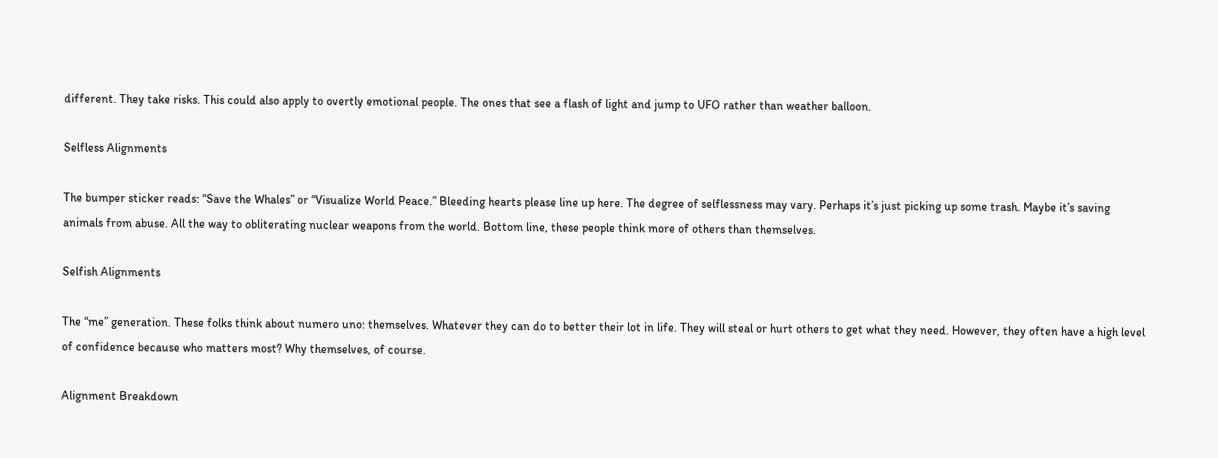different. They take risks. This could also apply to overtly emotional people. The ones that see a flash of light and jump to UFO rather than weather balloon.

Selfless Alignments

The bumper sticker reads: “Save the Whales” or “Visualize World Peace.” Bleeding hearts please line up here. The degree of selflessness may vary. Perhaps it’s just picking up some trash. Maybe it’s saving animals from abuse. All the way to obliterating nuclear weapons from the world. Bottom line, these people think more of others than themselves.

Selfish Alignments

The “me” generation. These folks think about numero uno: themselves. Whatever they can do to better their lot in life. They will steal or hurt others to get what they need. However, they often have a high level of confidence because who matters most? Why themselves, of course.

Alignment Breakdown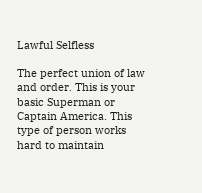Lawful Selfless

The perfect union of law and order. This is your basic Superman or Captain America. This type of person works hard to maintain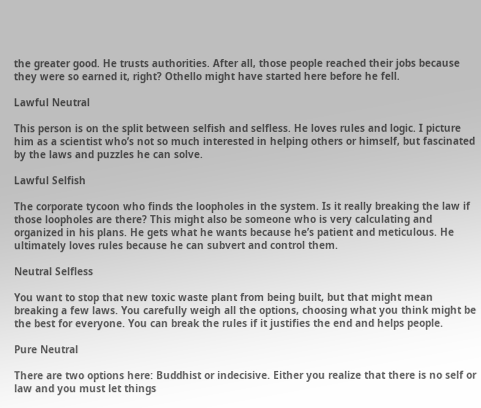the greater good. He trusts authorities. After all, those people reached their jobs because they were so earned it, right? Othello might have started here before he fell.

Lawful Neutral

This person is on the split between selfish and selfless. He loves rules and logic. I picture him as a scientist who’s not so much interested in helping others or himself, but fascinated by the laws and puzzles he can solve.

Lawful Selfish

The corporate tycoon who finds the loopholes in the system. Is it really breaking the law if those loopholes are there? This might also be someone who is very calculating and organized in his plans. He gets what he wants because he’s patient and meticulous. He ultimately loves rules because he can subvert and control them.

Neutral Selfless

You want to stop that new toxic waste plant from being built, but that might mean breaking a few laws. You carefully weigh all the options, choosing what you think might be the best for everyone. You can break the rules if it justifies the end and helps people.

Pure Neutral

There are two options here: Buddhist or indecisive. Either you realize that there is no self or law and you must let things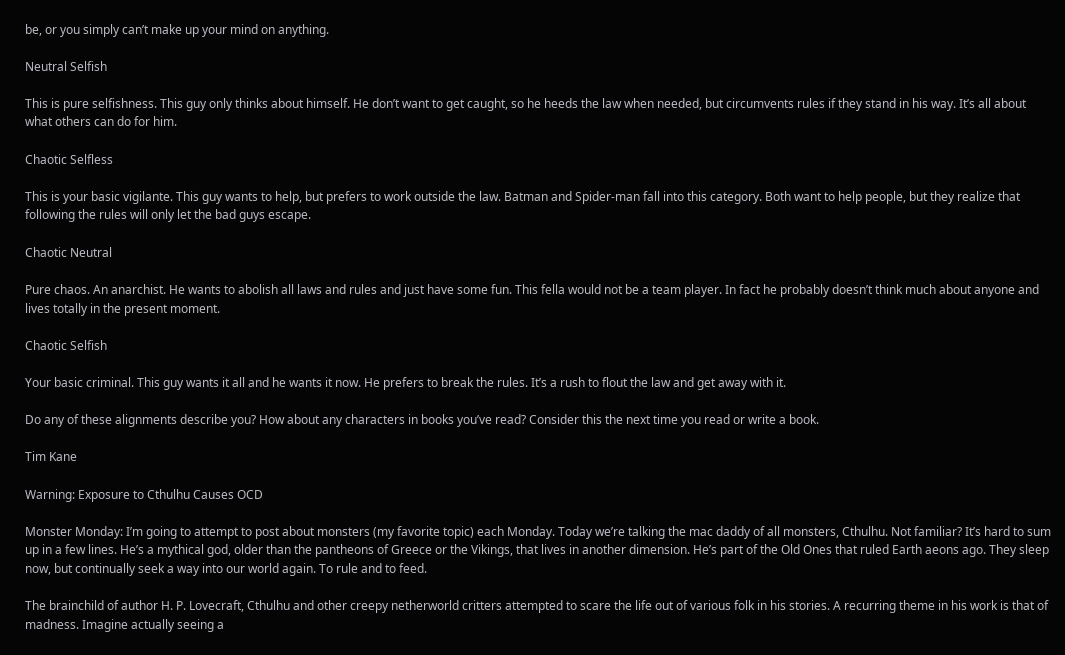be, or you simply can’t make up your mind on anything.

Neutral Selfish

This is pure selfishness. This guy only thinks about himself. He don’t want to get caught, so he heeds the law when needed, but circumvents rules if they stand in his way. It’s all about what others can do for him.

Chaotic Selfless

This is your basic vigilante. This guy wants to help, but prefers to work outside the law. Batman and Spider-man fall into this category. Both want to help people, but they realize that following the rules will only let the bad guys escape.

Chaotic Neutral

Pure chaos. An anarchist. He wants to abolish all laws and rules and just have some fun. This fella would not be a team player. In fact he probably doesn’t think much about anyone and lives totally in the present moment.

Chaotic Selfish

Your basic criminal. This guy wants it all and he wants it now. He prefers to break the rules. It’s a rush to flout the law and get away with it.

Do any of these alignments describe you? How about any characters in books you’ve read? Consider this the next time you read or write a book.

Tim Kane

Warning: Exposure to Cthulhu Causes OCD

Monster Monday: I’m going to attempt to post about monsters (my favorite topic) each Monday. Today we’re talking the mac daddy of all monsters, Cthulhu. Not familiar? It’s hard to sum up in a few lines. He’s a mythical god, older than the pantheons of Greece or the Vikings, that lives in another dimension. He’s part of the Old Ones that ruled Earth aeons ago. They sleep now, but continually seek a way into our world again. To rule and to feed.

The brainchild of author H. P. Lovecraft, Cthulhu and other creepy netherworld critters attempted to scare the life out of various folk in his stories. A recurring theme in his work is that of madness. Imagine actually seeing a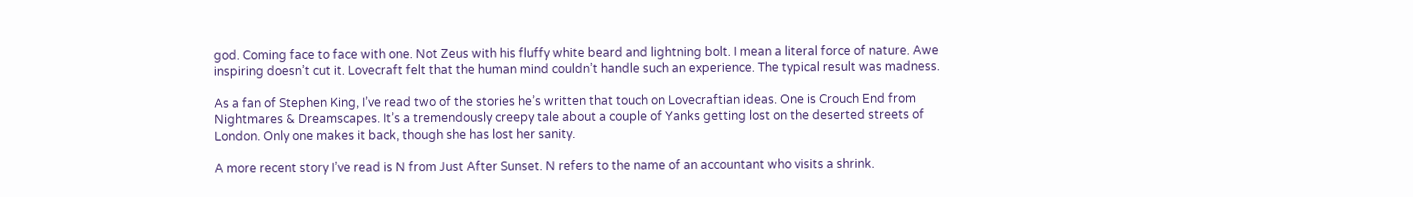god. Coming face to face with one. Not Zeus with his fluffy white beard and lightning bolt. I mean a literal force of nature. Awe inspiring doesn’t cut it. Lovecraft felt that the human mind couldn’t handle such an experience. The typical result was madness.

As a fan of Stephen King, I’ve read two of the stories he’s written that touch on Lovecraftian ideas. One is Crouch End from Nightmares & Dreamscapes. It’s a tremendously creepy tale about a couple of Yanks getting lost on the deserted streets of London. Only one makes it back, though she has lost her sanity.

A more recent story I’ve read is N from Just After Sunset. N refers to the name of an accountant who visits a shrink.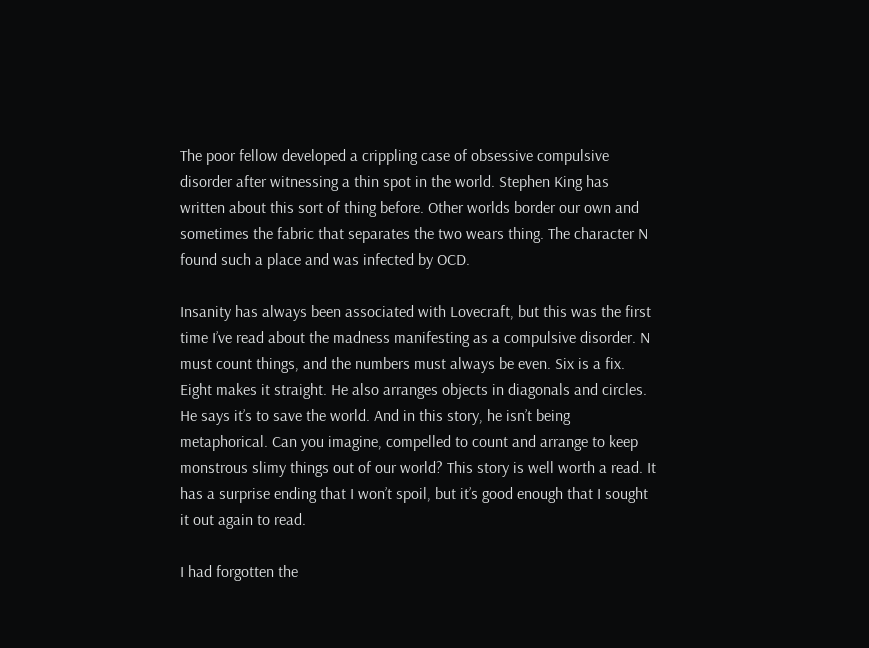The poor fellow developed a crippling case of obsessive compulsive disorder after witnessing a thin spot in the world. Stephen King has written about this sort of thing before. Other worlds border our own and sometimes the fabric that separates the two wears thing. The character N found such a place and was infected by OCD.

Insanity has always been associated with Lovecraft, but this was the first time I’ve read about the madness manifesting as a compulsive disorder. N must count things, and the numbers must always be even. Six is a fix. Eight makes it straight. He also arranges objects in diagonals and circles. He says it’s to save the world. And in this story, he isn’t being metaphorical. Can you imagine, compelled to count and arrange to keep monstrous slimy things out of our world? This story is well worth a read. It has a surprise ending that I won’t spoil, but it’s good enough that I sought it out again to read.

I had forgotten the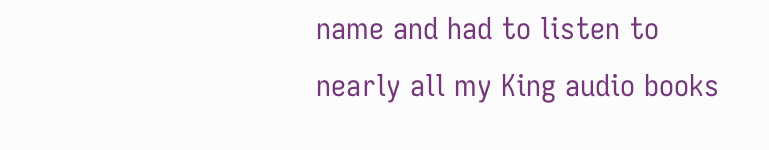name and had to listen to nearly all my King audio books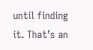until finding it. That’s an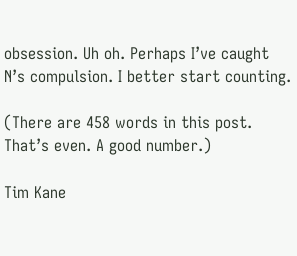obsession. Uh oh. Perhaps I’ve caught N’s compulsion. I better start counting.

(There are 458 words in this post. That’s even. A good number.)

Tim Kane